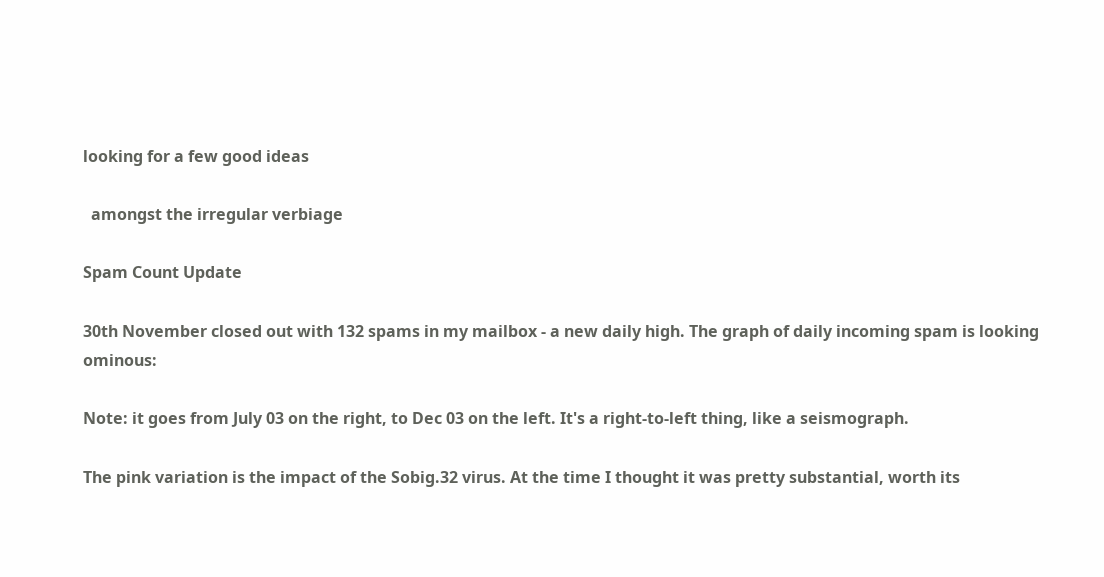looking for a few good ideas

  amongst the irregular verbiage

Spam Count Update

30th November closed out with 132 spams in my mailbox - a new daily high. The graph of daily incoming spam is looking ominous:

Note: it goes from July 03 on the right, to Dec 03 on the left. It's a right-to-left thing, like a seismograph.

The pink variation is the impact of the Sobig.32 virus. At the time I thought it was pretty substantial, worth its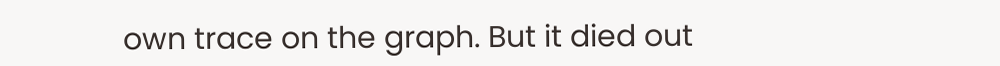own trace on the graph. But it died out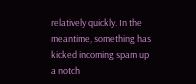relatively quickly. In the meantime, something has kicked incoming spam up a notch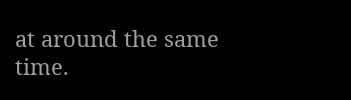at around the same time.